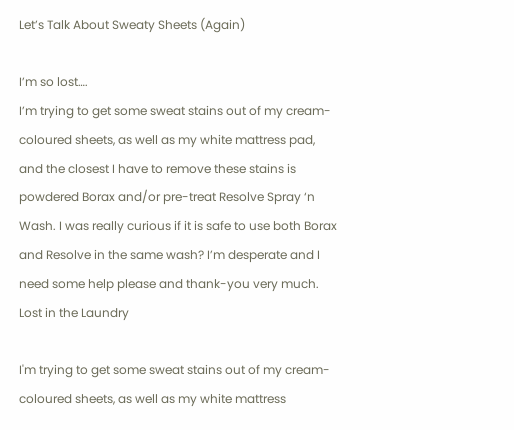Let’s Talk About Sweaty Sheets (Again)

I’m so lost….
I’m trying to get some sweat stains out of my cream-coloured sheets, as well as my white mattress pad, and the closest I have to remove these stains is powdered Borax and/or pre-treat Resolve Spray ‘n Wash. I was really curious if it is safe to use both Borax and Resolve in the same wash? I’m desperate and I need some help please and thank-you very much.
Lost in the Laundry

I'm trying to get some sweat stains out of my cream-coloured sheets, as well as my white mattress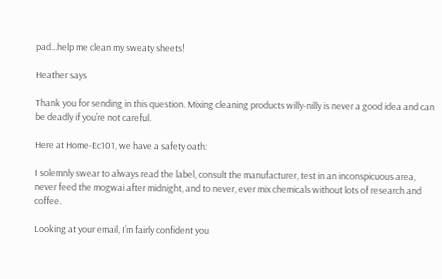pad...help me clean my sweaty sheets!

Heather says

Thank you for sending in this question. Mixing cleaning products willy-nilly is never a good idea and can be deadly if you’re not careful.

Here at Home-Ec101, we have a safety oath:

I solemnly swear to always read the label, consult the manufacturer, test in an inconspicuous area, never feed the mogwai after midnight, and to never, ever mix chemicals without lots of research and coffee.

Looking at your email, I’m fairly confident you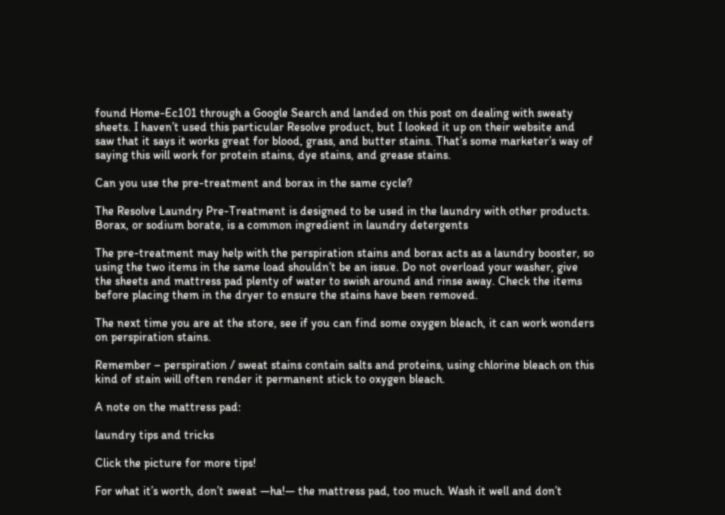found Home-Ec101 through a Google Search and landed on this post on dealing with sweaty sheets. I haven’t used this particular Resolve product, but I looked it up on their website and saw that it says it works great for blood, grass, and butter stains. That’s some marketer’s way of saying this will work for protein stains, dye stains, and grease stains.

Can you use the pre-treatment and borax in the same cycle?

The Resolve Laundry Pre-Treatment is designed to be used in the laundry with other products. Borax, or sodium borate, is a common ingredient in laundry detergents

The pre-treatment may help with the perspiration stains and borax acts as a laundry booster, so using the two items in the same load shouldn’t be an issue. Do not overload your washer, give the sheets and mattress pad plenty of water to swish around and rinse away. Check the items before placing them in the dryer to ensure the stains have been removed.

The next time you are at the store, see if you can find some oxygen bleach, it can work wonders on perspiration stains.

Remember – perspiration / sweat stains contain salts and proteins, using chlorine bleach on this kind of stain will often render it permanent stick to oxygen bleach.

A note on the mattress pad:

laundry tips and tricks

Click the picture for more tips!

For what it’s worth, don’t sweat —ha!— the mattress pad, too much. Wash it well and don’t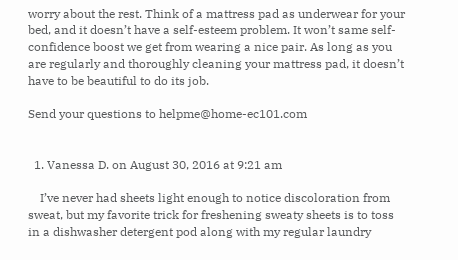worry about the rest. Think of a mattress pad as underwear for your bed, and it doesn’t have a self-esteem problem. It won’t same self-confidence boost we get from wearing a nice pair. As long as you are regularly and thoroughly cleaning your mattress pad, it doesn’t have to be beautiful to do its job.

Send your questions to helpme@home-ec101.com


  1. Vanessa D. on August 30, 2016 at 9:21 am

    I’ve never had sheets light enough to notice discoloration from sweat, but my favorite trick for freshening sweaty sheets is to toss in a dishwasher detergent pod along with my regular laundry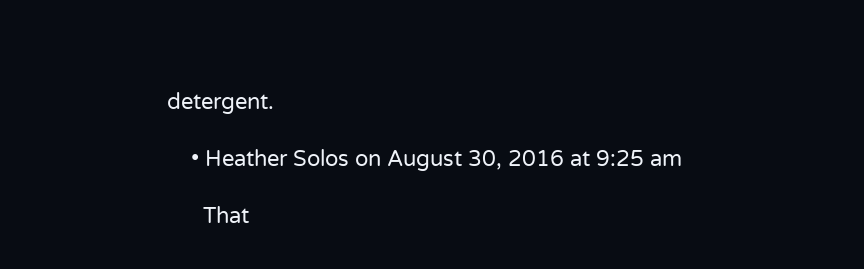detergent.

    • Heather Solos on August 30, 2016 at 9:25 am

      That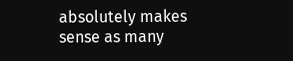absolutely makes sense as many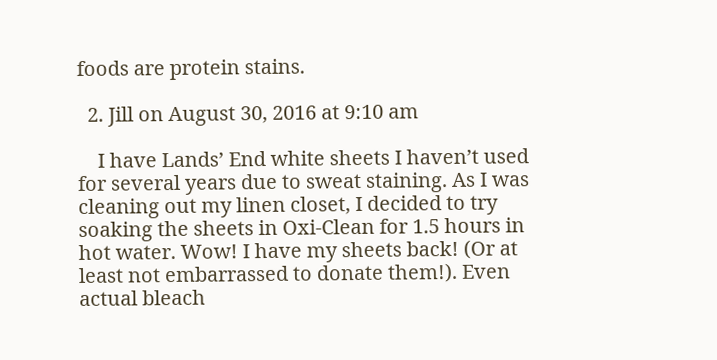foods are protein stains.

  2. Jill on August 30, 2016 at 9:10 am

    I have Lands’ End white sheets I haven’t used for several years due to sweat staining. As I was cleaning out my linen closet, I decided to try soaking the sheets in Oxi-Clean for 1.5 hours in hot water. Wow! I have my sheets back! (Or at least not embarrassed to donate them!). Even actual bleach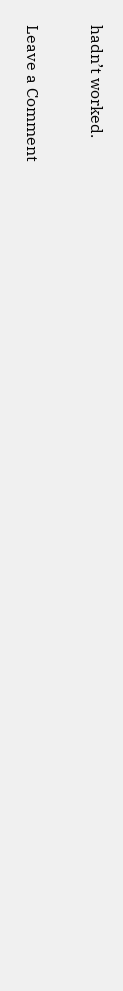hadn’t worked.

Leave a Comment